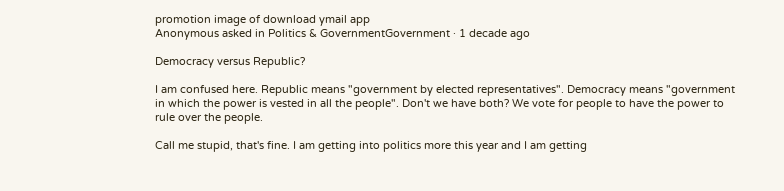promotion image of download ymail app
Anonymous asked in Politics & GovernmentGovernment · 1 decade ago

Democracy versus Republic?

I am confused here. Republic means "government by elected representatives". Democracy means "government in which the power is vested in all the people". Don't we have both? We vote for people to have the power to rule over the people.

Call me stupid, that's fine. I am getting into politics more this year and I am getting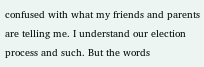confused with what my friends and parents are telling me. I understand our election process and such. But the words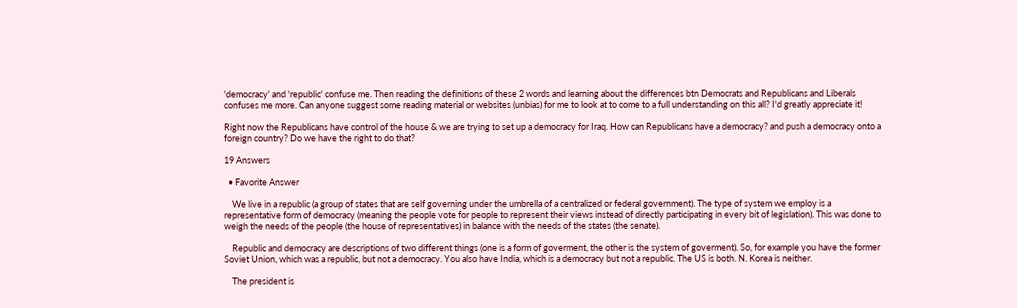'democracy' and 'republic' confuse me. Then reading the definitions of these 2 words and learning about the differences btn Democrats and Republicans and Liberals confuses me more. Can anyone suggest some reading material or websites (unbias) for me to look at to come to a full understanding on this all? I'd greatly appreciate it!

Right now the Republicans have control of the house & we are trying to set up a democracy for Iraq. How can Republicans have a democracy? and push a democracy onto a foreign country? Do we have the right to do that?

19 Answers

  • Favorite Answer

    We live in a republic (a group of states that are self governing under the umbrella of a centralized or federal government). The type of system we employ is a representative form of democracy (meaning the people vote for people to represent their views instead of directly participating in every bit of legislation). This was done to weigh the needs of the people (the house of representatives) in balance with the needs of the states (the senate).

    Republic and democracy are descriptions of two different things (one is a form of goverment, the other is the system of goverment). So, for example you have the former Soviet Union, which was a republic, but not a democracy. You also have India, which is a democracy but not a republic. The US is both. N. Korea is neither.

    The president is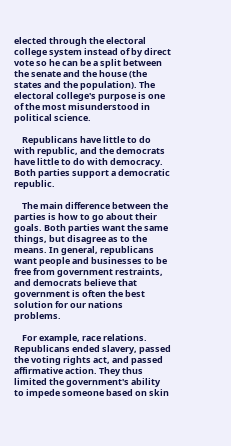elected through the electoral college system instead of by direct vote so he can be a split between the senate and the house (the states and the population). The electoral college's purpose is one of the most misunderstood in political science.

    Republicans have little to do with republic, and the democrats have little to do with democracy. Both parties support a democratic republic.

    The main difference between the parties is how to go about their goals. Both parties want the same things, but disagree as to the means. In general, republicans want people and businesses to be free from government restraints, and democrats believe that government is often the best solution for our nations problems.

    For example, race relations. Republicans ended slavery, passed the voting rights act, and passed affirmative action. They thus limited the government's ability to impede someone based on skin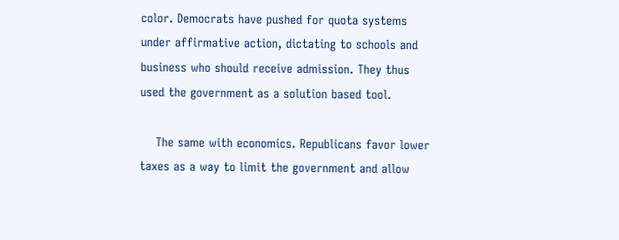color. Democrats have pushed for quota systems under affirmative action, dictating to schools and business who should receive admission. They thus used the government as a solution based tool.

    The same with economics. Republicans favor lower taxes as a way to limit the government and allow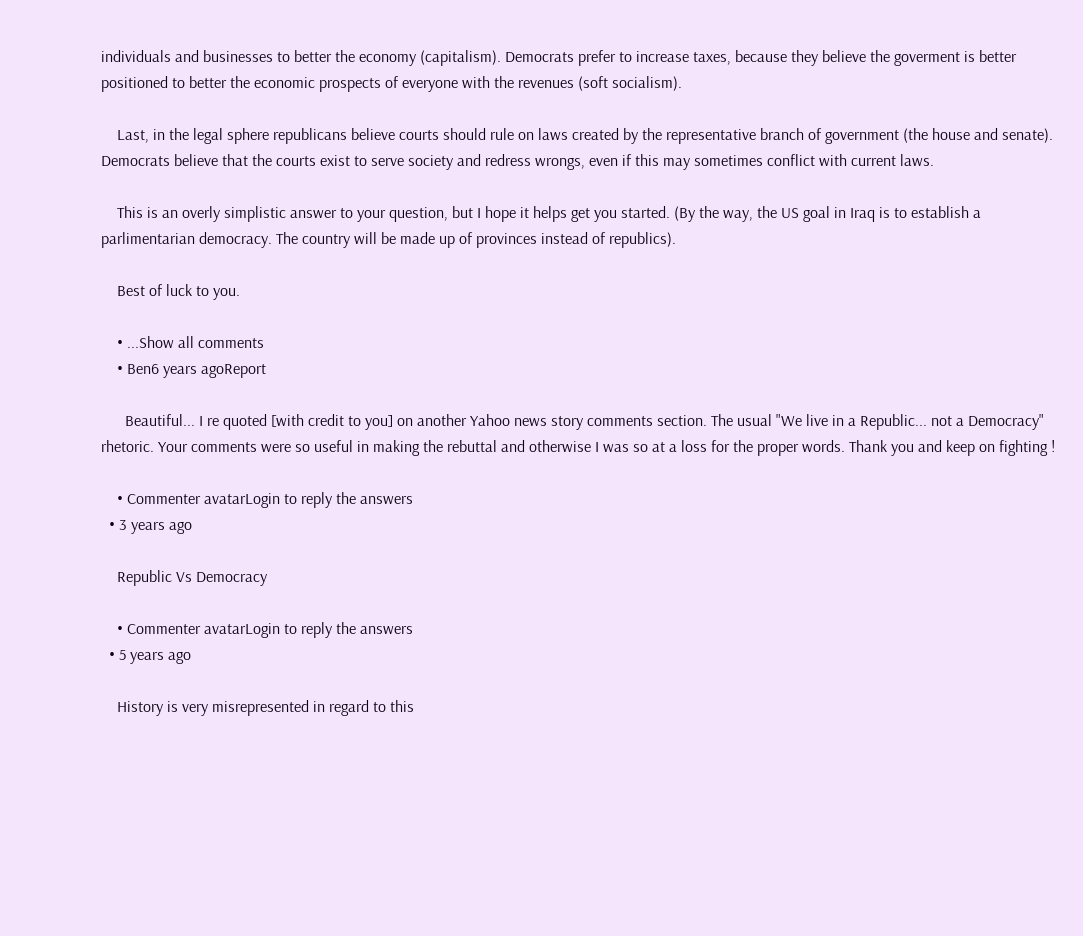individuals and businesses to better the economy (capitalism). Democrats prefer to increase taxes, because they believe the goverment is better positioned to better the economic prospects of everyone with the revenues (soft socialism).

    Last, in the legal sphere republicans believe courts should rule on laws created by the representative branch of government (the house and senate). Democrats believe that the courts exist to serve society and redress wrongs, even if this may sometimes conflict with current laws.

    This is an overly simplistic answer to your question, but I hope it helps get you started. (By the way, the US goal in Iraq is to establish a parlimentarian democracy. The country will be made up of provinces instead of republics).

    Best of luck to you.

    • ...Show all comments
    • Ben6 years agoReport

      Beautiful... I re quoted [with credit to you] on another Yahoo news story comments section. The usual "We live in a Republic... not a Democracy" rhetoric. Your comments were so useful in making the rebuttal and otherwise I was so at a loss for the proper words. Thank you and keep on fighting !

    • Commenter avatarLogin to reply the answers
  • 3 years ago

    Republic Vs Democracy

    • Commenter avatarLogin to reply the answers
  • 5 years ago

    History is very misrepresented in regard to this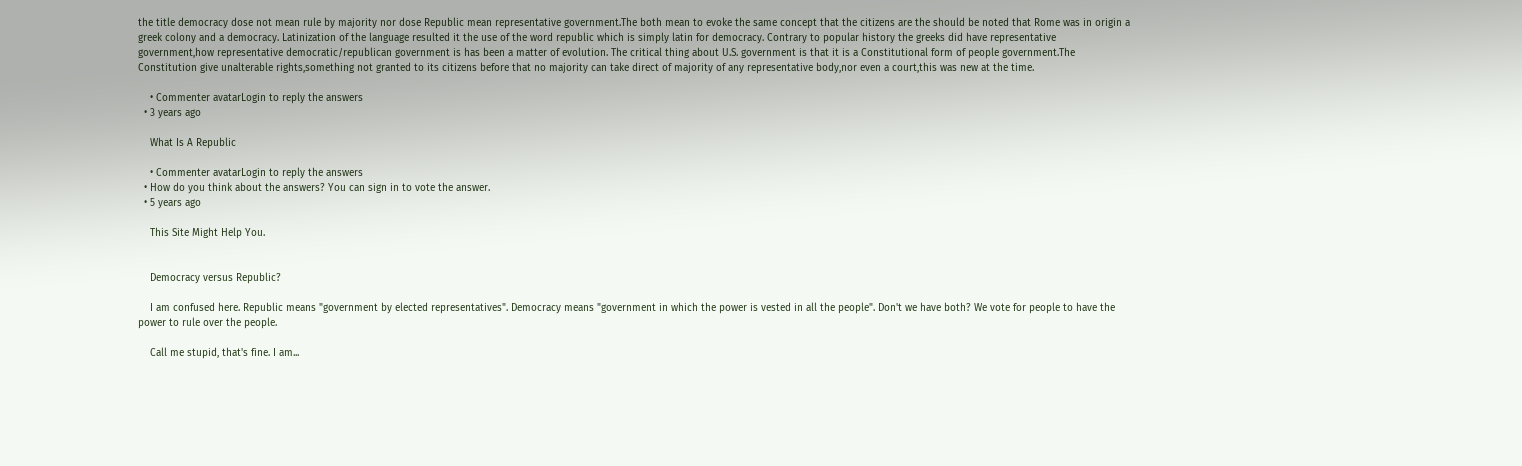the title democracy dose not mean rule by majority nor dose Republic mean representative government.The both mean to evoke the same concept that the citizens are the should be noted that Rome was in origin a greek colony and a democracy. Latinization of the language resulted it the use of the word republic which is simply latin for democracy. Contrary to popular history the greeks did have representative government,how representative democratic/republican government is has been a matter of evolution. The critical thing about U.S. government is that it is a Constitutional form of people government.The Constitution give unalterable rights,something not granted to its citizens before that no majority can take direct of majority of any representative body,nor even a court,this was new at the time.

    • Commenter avatarLogin to reply the answers
  • 3 years ago

    What Is A Republic

    • Commenter avatarLogin to reply the answers
  • How do you think about the answers? You can sign in to vote the answer.
  • 5 years ago

    This Site Might Help You.


    Democracy versus Republic?

    I am confused here. Republic means "government by elected representatives". Democracy means "government in which the power is vested in all the people". Don't we have both? We vote for people to have the power to rule over the people.

    Call me stupid, that's fine. I am...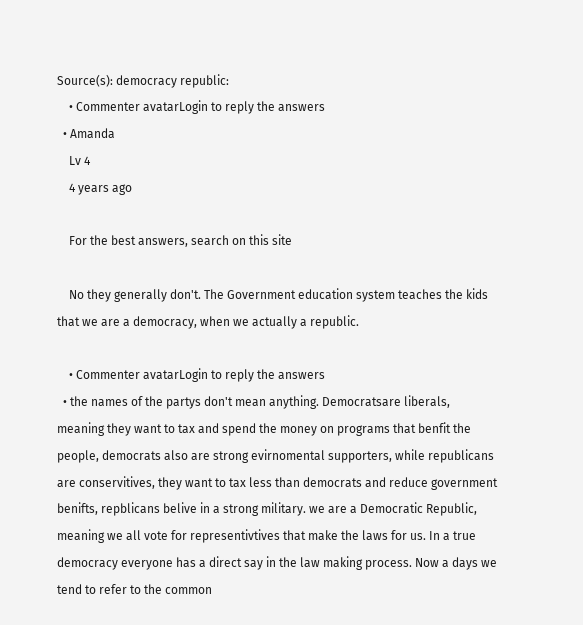Source(s): democracy republic:
    • Commenter avatarLogin to reply the answers
  • Amanda
    Lv 4
    4 years ago

    For the best answers, search on this site

    No they generally don't. The Government education system teaches the kids that we are a democracy, when we actually a republic.

    • Commenter avatarLogin to reply the answers
  • the names of the partys don't mean anything. Democratsare liberals, meaning they want to tax and spend the money on programs that benfit the people, democrats also are strong evirnomental supporters, while republicans are conservitives, they want to tax less than democrats and reduce government benifts, repblicans belive in a strong military. we are a Democratic Republic, meaning we all vote for representivtives that make the laws for us. In a true democracy everyone has a direct say in the law making process. Now a days we tend to refer to the common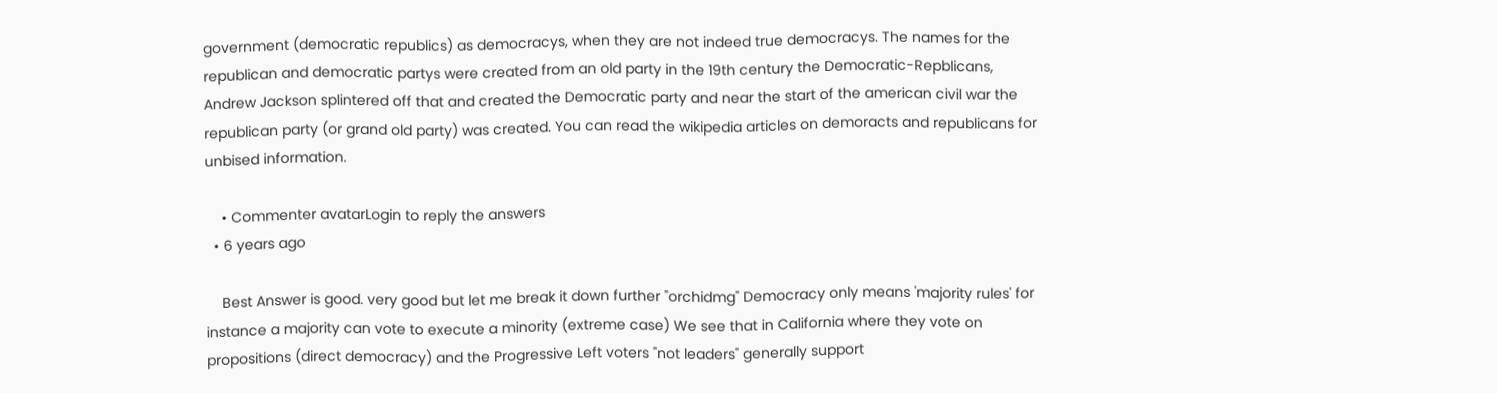government (democratic republics) as democracys, when they are not indeed true democracys. The names for the republican and democratic partys were created from an old party in the 19th century the Democratic-Repblicans, Andrew Jackson splintered off that and created the Democratic party and near the start of the american civil war the republican party (or grand old party) was created. You can read the wikipedia articles on demoracts and republicans for unbised information.

    • Commenter avatarLogin to reply the answers
  • 6 years ago

    Best Answer is good. very good but let me break it down further "orchidmg" Democracy only means 'majority rules' for instance a majority can vote to execute a minority (extreme case) We see that in California where they vote on propositions (direct democracy) and the Progressive Left voters "not leaders" generally support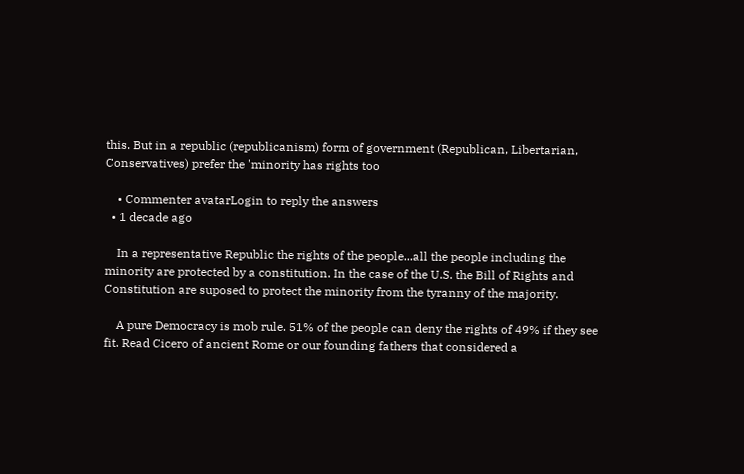this. But in a republic (republicanism) form of government (Republican, Libertarian, Conservatives) prefer the 'minority has rights too

    • Commenter avatarLogin to reply the answers
  • 1 decade ago

    In a representative Republic the rights of the people...all the people including the minority are protected by a constitution. In the case of the U.S. the Bill of Rights and Constitution are suposed to protect the minority from the tyranny of the majority.

    A pure Democracy is mob rule. 51% of the people can deny the rights of 49% if they see fit. Read Cicero of ancient Rome or our founding fathers that considered a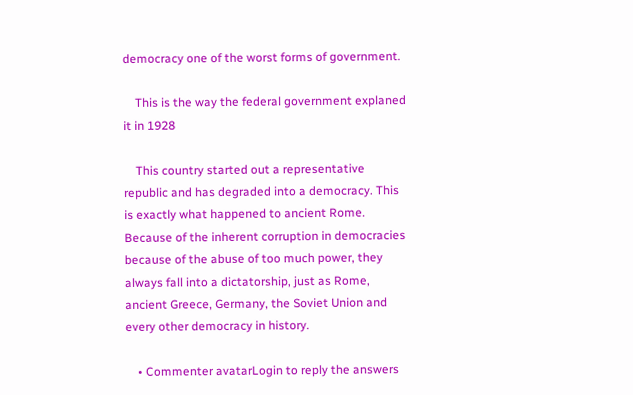democracy one of the worst forms of government.

    This is the way the federal government explaned it in 1928

    This country started out a representative republic and has degraded into a democracy. This is exactly what happened to ancient Rome. Because of the inherent corruption in democracies because of the abuse of too much power, they always fall into a dictatorship, just as Rome, ancient Greece, Germany, the Soviet Union and every other democracy in history.

    • Commenter avatarLogin to reply the answers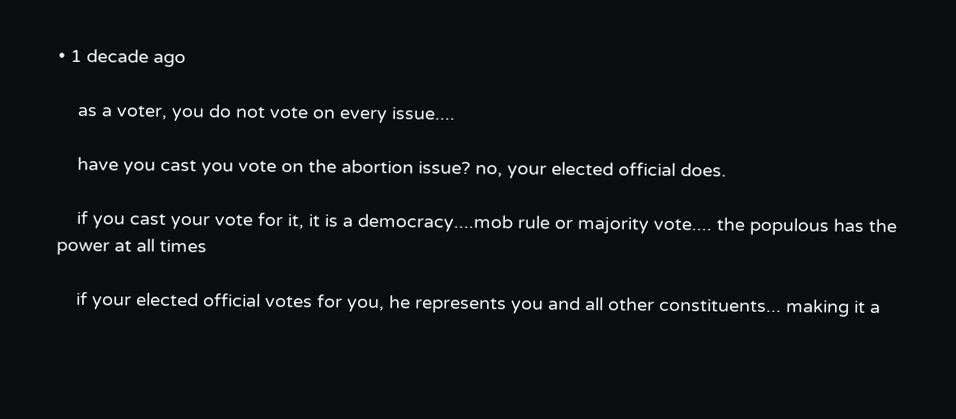• 1 decade ago

    as a voter, you do not vote on every issue....

    have you cast you vote on the abortion issue? no, your elected official does.

    if you cast your vote for it, it is a democracy....mob rule or majority vote.... the populous has the power at all times

    if your elected official votes for you, he represents you and all other constituents... making it a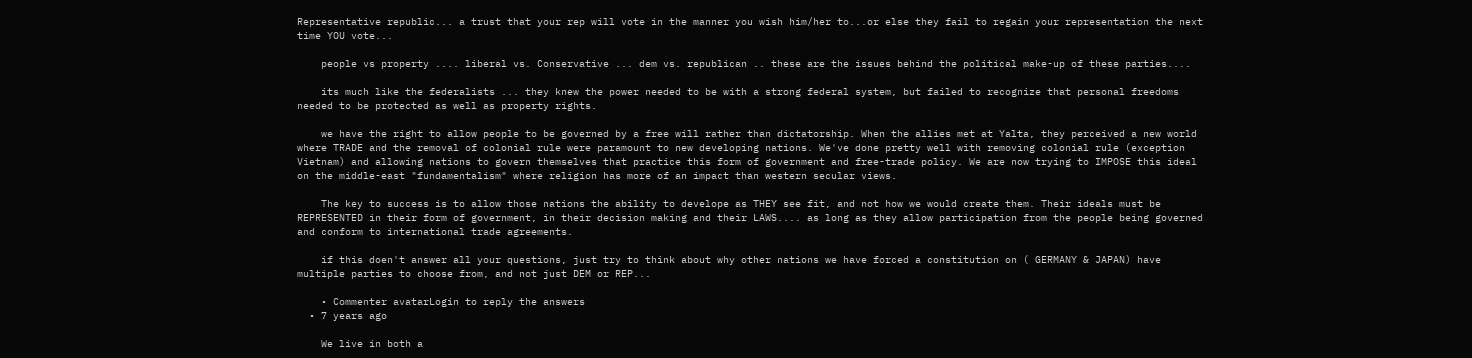Representative republic... a trust that your rep will vote in the manner you wish him/her to...or else they fail to regain your representation the next time YOU vote...

    people vs property .... liberal vs. Conservative ... dem vs. republican .. these are the issues behind the political make-up of these parties....

    its much like the federalists ... they knew the power needed to be with a strong federal system, but failed to recognize that personal freedoms needed to be protected as well as property rights.

    we have the right to allow people to be governed by a free will rather than dictatorship. When the allies met at Yalta, they perceived a new world where TRADE and the removal of colonial rule were paramount to new developing nations. We've done pretty well with removing colonial rule (exception Vietnam) and allowing nations to govern themselves that practice this form of government and free-trade policy. We are now trying to IMPOSE this ideal on the middle-east "fundamentalism" where religion has more of an impact than western secular views.

    The key to success is to allow those nations the ability to develope as THEY see fit, and not how we would create them. Their ideals must be REPRESENTED in their form of government, in their decision making and their LAWS.... as long as they allow participation from the people being governed and conform to international trade agreements.

    if this doen't answer all your questions, just try to think about why other nations we have forced a constitution on ( GERMANY & JAPAN) have multiple parties to choose from, and not just DEM or REP...

    • Commenter avatarLogin to reply the answers
  • 7 years ago

    We live in both a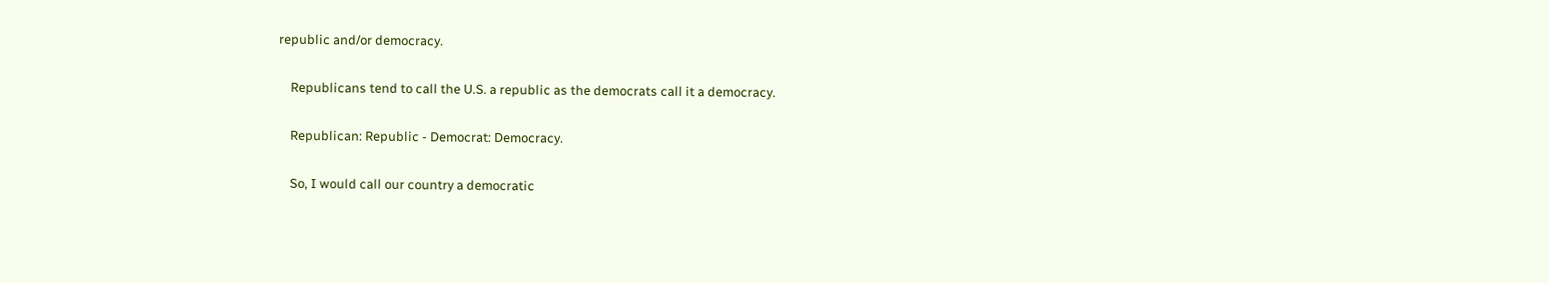republic and/or democracy.

    Republicans tend to call the U.S. a republic as the democrats call it a democracy.

    Republican: Republic - Democrat: Democracy.

    So, I would call our country a democratic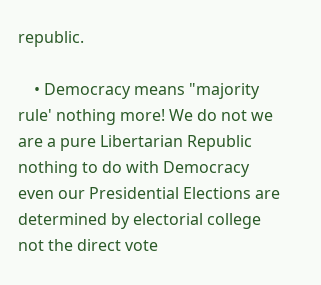republic.

    • Democracy means "majority rule' nothing more! We do not we are a pure Libertarian Republic nothing to do with Democracy even our Presidential Elections are determined by electorial college not the direct vote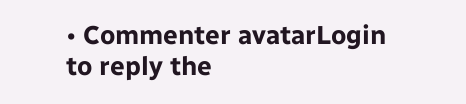• Commenter avatarLogin to reply the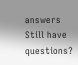answers
Still have questions?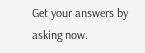Get your answers by asking now.